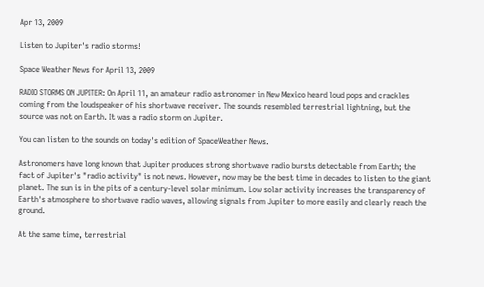Apr 13, 2009

Listen to Jupiter's radio storms!

Space Weather News for April 13, 2009

RADIO STORMS ON JUPITER: On April 11, an amateur radio astronomer in New Mexico heard loud pops and crackles coming from the loudspeaker of his shortwave receiver. The sounds resembled terrestrial lightning, but the source was not on Earth. It was a radio storm on Jupiter.

You can listen to the sounds on today's edition of SpaceWeather News.

Astronomers have long known that Jupiter produces strong shortwave radio bursts detectable from Earth; the fact of Jupiter's "radio activity" is not news. However, now may be the best time in decades to listen to the giant planet. The sun is in the pits of a century-level solar minimum. Low solar activity increases the transparency of Earth's atmosphere to shortwave radio waves, allowing signals from Jupiter to more easily and clearly reach the ground.

At the same time, terrestrial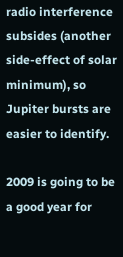radio interference subsides (another side-effect of solar minimum), so Jupiter bursts are easier to identify.

2009 is going to be a good year for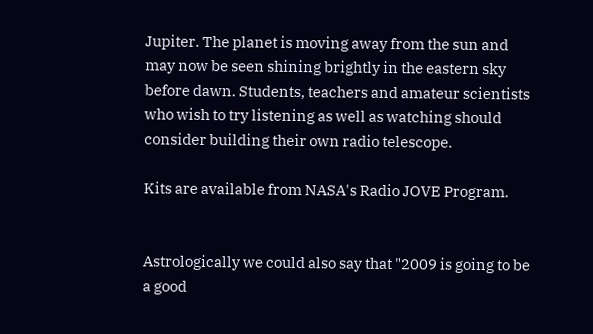Jupiter. The planet is moving away from the sun and may now be seen shining brightly in the eastern sky before dawn. Students, teachers and amateur scientists who wish to try listening as well as watching should consider building their own radio telescope.

Kits are available from NASA's Radio JOVE Program.


Astrologically we could also say that "2009 is going to be a good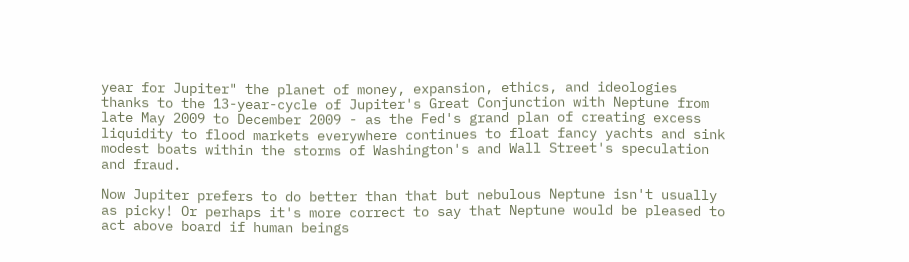year for Jupiter" the planet of money, expansion, ethics, and ideologies thanks to the 13-year-cycle of Jupiter's Great Conjunction with Neptune from late May 2009 to December 2009 - as the Fed's grand plan of creating excess liquidity to flood markets everywhere continues to float fancy yachts and sink modest boats within the storms of Washington's and Wall Street's speculation and fraud.

Now Jupiter prefers to do better than that but nebulous Neptune isn't usually as picky! Or perhaps it's more correct to say that Neptune would be pleased to act above board if human beings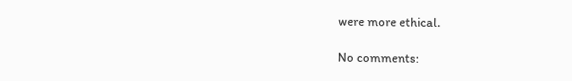were more ethical.

No comments: